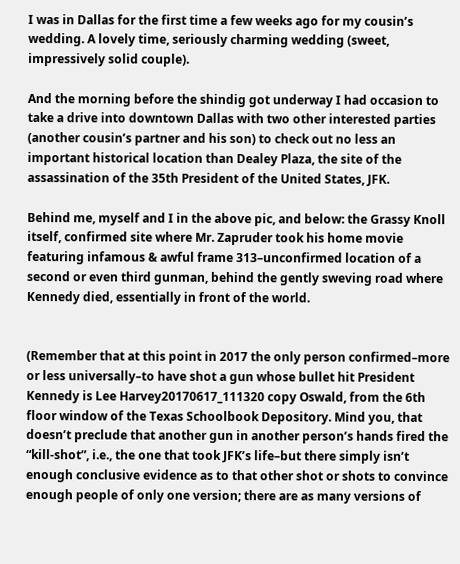I was in Dallas for the first time a few weeks ago for my cousin’s wedding. A lovely time, seriously charming wedding (sweet, impressively solid couple).

And the morning before the shindig got underway I had occasion to take a drive into downtown Dallas with two other interested parties (another cousin’s partner and his son) to check out no less an important historical location than Dealey Plaza, the site of the assassination of the 35th President of the United States, JFK.

Behind me, myself and I in the above pic, and below: the Grassy Knoll itself, confirmed site where Mr. Zapruder took his home movie featuring infamous & awful frame 313–unconfirmed location of a second or even third gunman, behind the gently sweving road where Kennedy died, essentially in front of the world.


(Remember that at this point in 2017 the only person confirmed–more or less universally–to have shot a gun whose bullet hit President Kennedy is Lee Harvey20170617_111320 copy Oswald, from the 6th floor window of the Texas Schoolbook Depository. Mind you, that doesn’t preclude that another gun in another person’s hands fired the “kill-shot”, i.e., the one that took JFK’s life–but there simply isn’t enough conclusive evidence as to that other shot or shots to convince enough people of only one version; there are as many versions of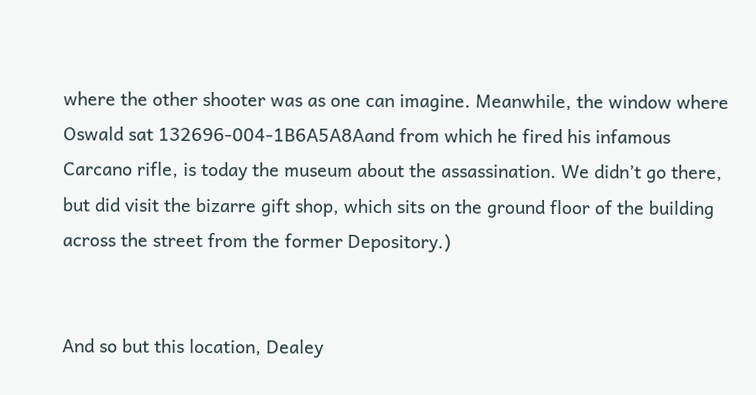where the other shooter was as one can imagine. Meanwhile, the window where Oswald sat 132696-004-1B6A5A8Aand from which he fired his infamous Carcano rifle, is today the museum about the assassination. We didn’t go there, but did visit the bizarre gift shop, which sits on the ground floor of the building across the street from the former Depository.)


And so but this location, Dealey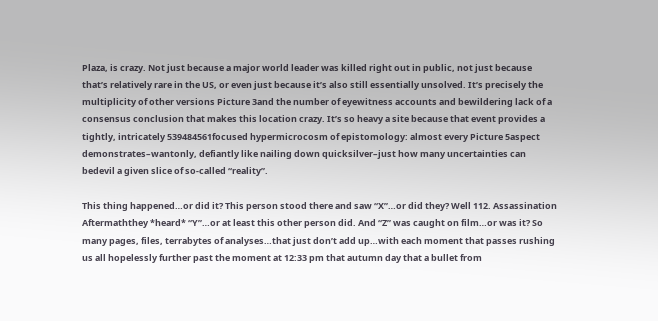Plaza, is crazy. Not just because a major world leader was killed right out in public, not just because that’s relatively rare in the US, or even just because it’s also still essentially unsolved. It’s precisely the multiplicity of other versions Picture 3and the number of eyewitness accounts and bewildering lack of a consensus conclusion that makes this location crazy. It’s so heavy a site because that event provides a tightly, intricately 539484561focused hypermicrocosm of epistomology: almost every Picture 5aspect demonstrates–wantonly, defiantly like nailing down quicksilver–just how many uncertainties can bedevil a given slice of so-called “reality”.

This thing happened…or did it? This person stood there and saw “X”…or did they? Well 112. Assassination Aftermaththey *heard* “Y”…or at least this other person did. And “Z” was caught on film…or was it? So many pages, files, terrabytes of analyses…that just don’t add up…with each moment that passes rushing us all hopelessly further past the moment at 12:33 pm that autumn day that a bullet from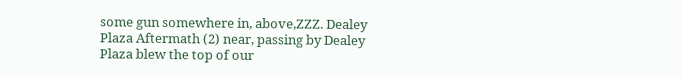some gun somewhere in, above,ZZZ. Dealey Plaza Aftermath (2) near, passing by Dealey Plaza blew the top of our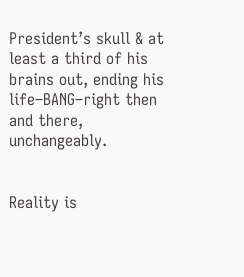President’s skull & at least a third of his brains out, ending his life–BANG–right then and there, unchangeably.


Reality is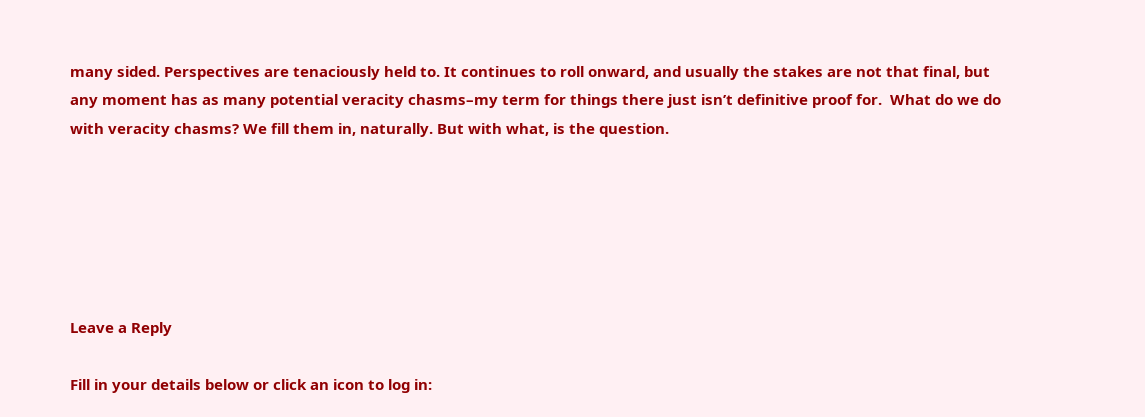many sided. Perspectives are tenaciously held to. It continues to roll onward, and usually the stakes are not that final, but any moment has as many potential veracity chasms–my term for things there just isn’t definitive proof for.  What do we do with veracity chasms? We fill them in, naturally. But with what, is the question.






Leave a Reply

Fill in your details below or click an icon to log in: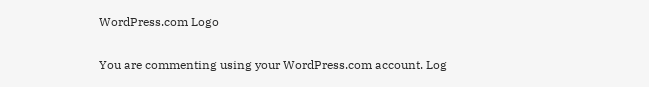WordPress.com Logo

You are commenting using your WordPress.com account. Log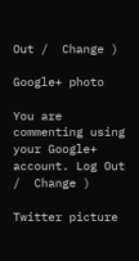Out /  Change )

Google+ photo

You are commenting using your Google+ account. Log Out /  Change )

Twitter picture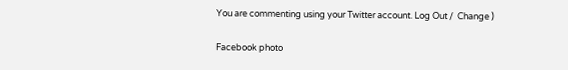You are commenting using your Twitter account. Log Out /  Change )

Facebook photo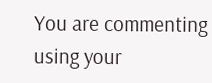You are commenting using your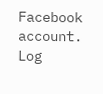Facebook account. Log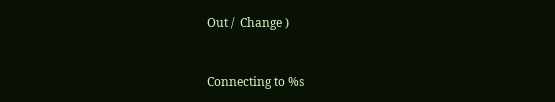Out /  Change )


Connecting to %s